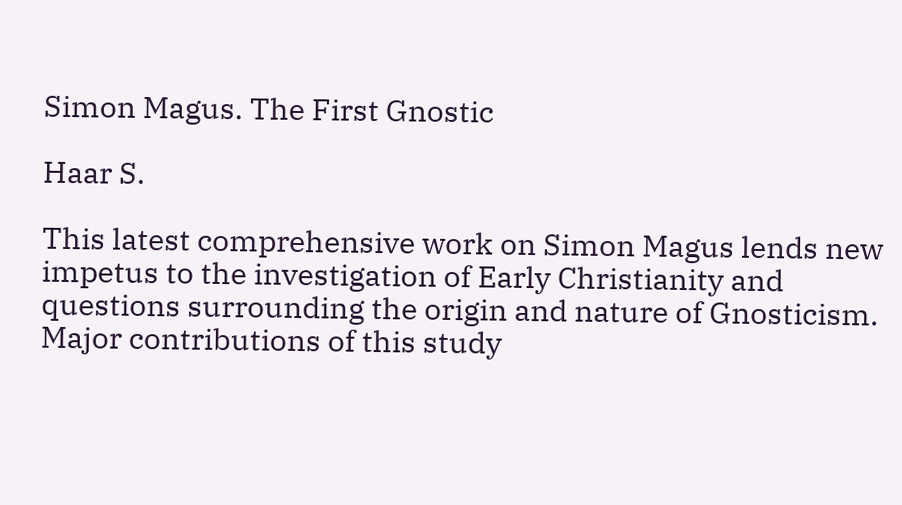Simon Magus. The First Gnostic

Haar S.

This latest comprehensive work on Simon Magus lends new impetus to the investigation of Early Christianity and questions surrounding the origin and nature of Gnosticism. Major contributions of this study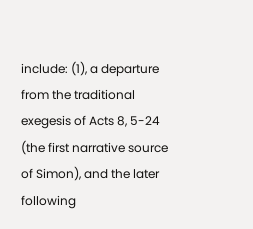include: (1), a departure from the traditional exegesis of Acts 8, 5-24 (the first narrative source of Simon), and the later following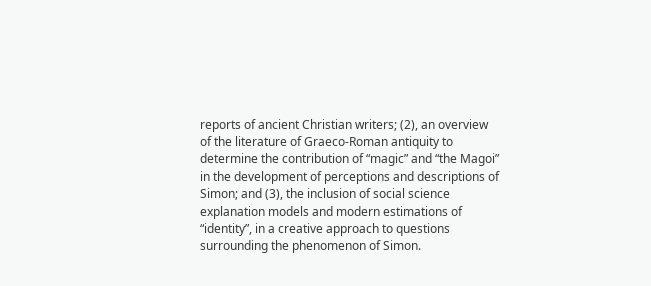reports of ancient Christian writers; (2), an overview of the literature of Graeco-Roman antiquity to determine the contribution of “magic” and “the Magoi” in the development of perceptions and descriptions of Simon; and (3), the inclusion of social science explanation models and modern estimations of “identity”, in a creative approach to questions surrounding the phenomenon of Simon.